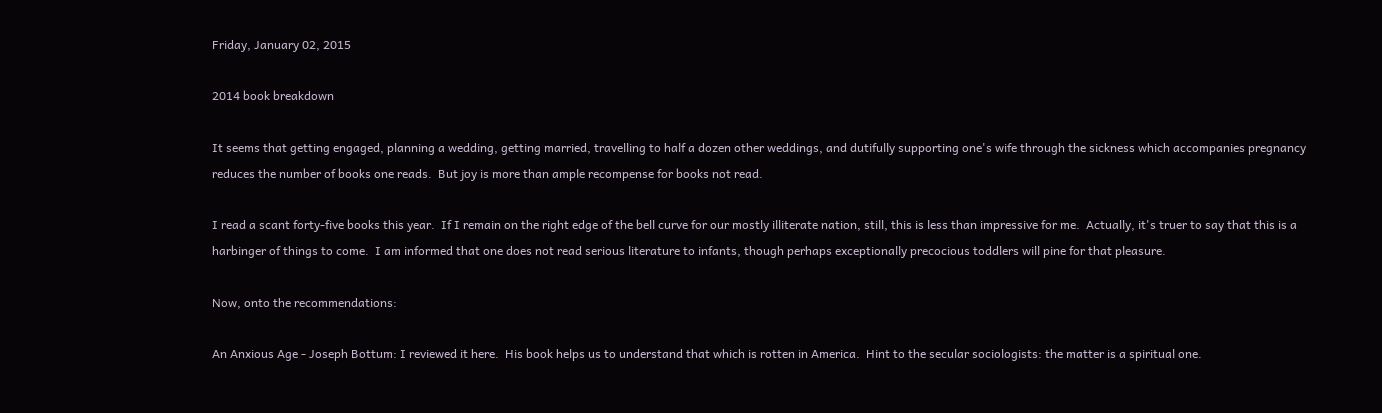Friday, January 02, 2015

2014 book breakdown

It seems that getting engaged, planning a wedding, getting married, travelling to half a dozen other weddings, and dutifully supporting one's wife through the sickness which accompanies pregnancy reduces the number of books one reads.  But joy is more than ample recompense for books not read.

I read a scant forty-five books this year.  If I remain on the right edge of the bell curve for our mostly illiterate nation, still, this is less than impressive for me.  Actually, it's truer to say that this is a harbinger of things to come.  I am informed that one does not read serious literature to infants, though perhaps exceptionally precocious toddlers will pine for that pleasure.

Now, onto the recommendations:

An Anxious Age - Joseph Bottum: I reviewed it here.  His book helps us to understand that which is rotten in America.  Hint to the secular sociologists: the matter is a spiritual one.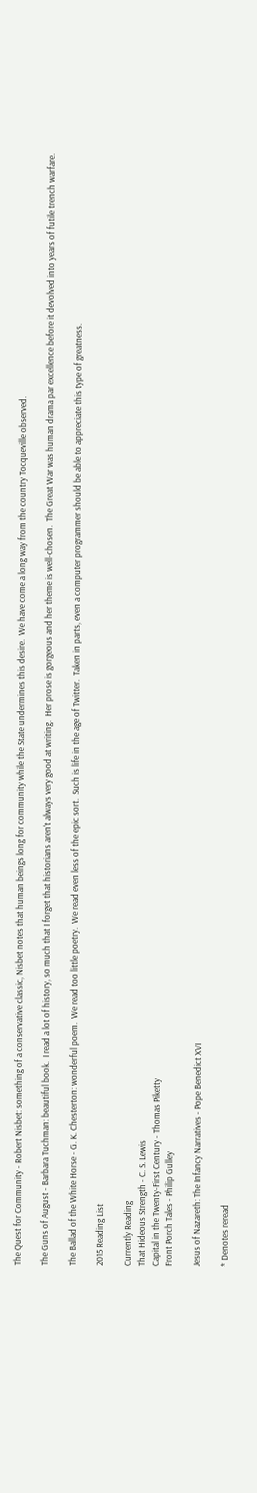The Quest for Community - Robert Nisbet: something of a conservative classic, Nisbet notes that human beings long for community while the State undermines this desire.  We have come a long way from the country Tocqueville observed.

The Guns of August - Barbara Tuchman: beautiful book.  I read a lot of history, so much that I forget that historians aren't always very good at writing.  Her prose is gorgeous and her theme is well-chosen.  The Great War was human drama par excellence before it devolved into years of futile trench warfare.

The Ballad of the White Horse - G. K. Chesterton: wonderful poem.  We read too little poetry.  We read even less of the epic sort.  Such is life in the age of Twitter.  Taken in parts, even a computer programmer should be able to appreciate this type of greatness.

2015 Reading List

Currently Reading
That Hideous Strength - C. S. Lewis
Capital in the Twenty-First Century - Thomas Piketty
Front Porch Tales - Philip Gulley

Jesus of Nazareth: The Infancy Narratives - Pope Benedict XVI

* Denotes reread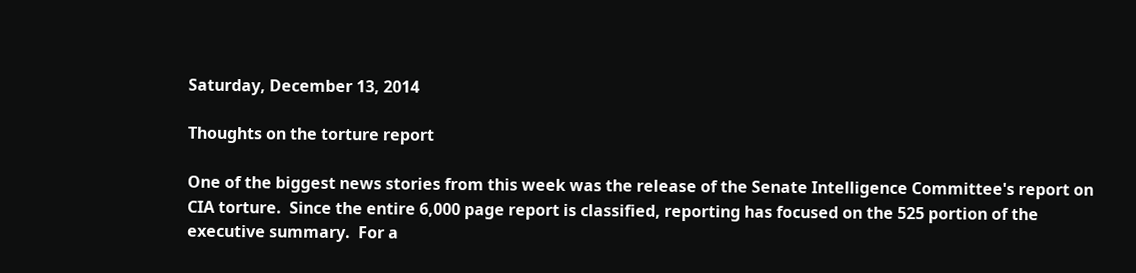Saturday, December 13, 2014

Thoughts on the torture report

One of the biggest news stories from this week was the release of the Senate Intelligence Committee's report on CIA torture.  Since the entire 6,000 page report is classified, reporting has focused on the 525 portion of the executive summary.  For a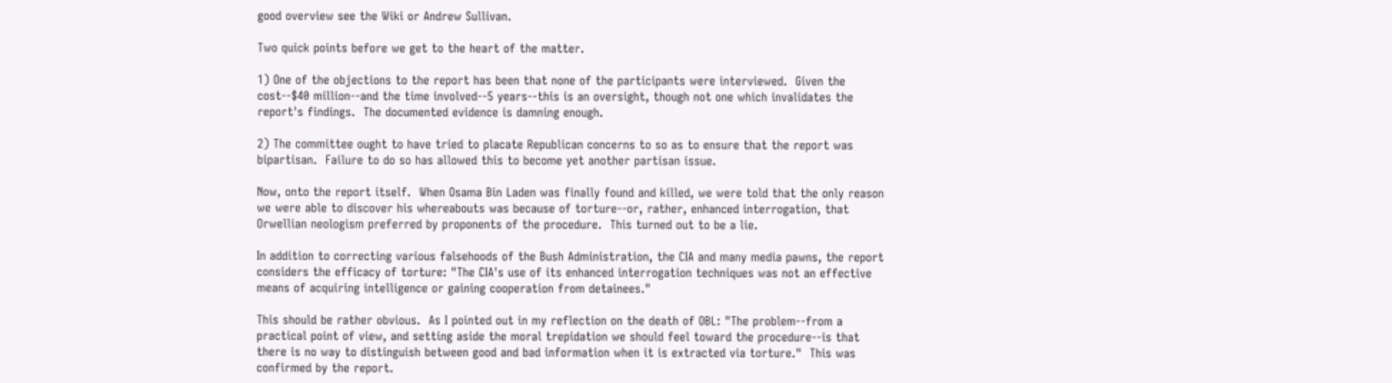good overview see the Wiki or Andrew Sullivan.

Two quick points before we get to the heart of the matter.

1) One of the objections to the report has been that none of the participants were interviewed.  Given the cost--$40 million--and the time involved--5 years--this is an oversight, though not one which invalidates the report's findings.  The documented evidence is damning enough.

2) The committee ought to have tried to placate Republican concerns to so as to ensure that the report was bipartisan.  Failure to do so has allowed this to become yet another partisan issue.

Now, onto the report itself.  When Osama Bin Laden was finally found and killed, we were told that the only reason we were able to discover his whereabouts was because of torture--or, rather, enhanced interrogation, that Orwellian neologism preferred by proponents of the procedure.  This turned out to be a lie.

In addition to correcting various falsehoods of the Bush Administration, the CIA and many media pawns, the report considers the efficacy of torture: "The CIA's use of its enhanced interrogation techniques was not an effective means of acquiring intelligence or gaining cooperation from detainees."

This should be rather obvious.  As I pointed out in my reflection on the death of OBL: "The problem--from a practical point of view, and setting aside the moral trepidation we should feel toward the procedure--is that there is no way to distinguish between good and bad information when it is extracted via torture."  This was confirmed by the report.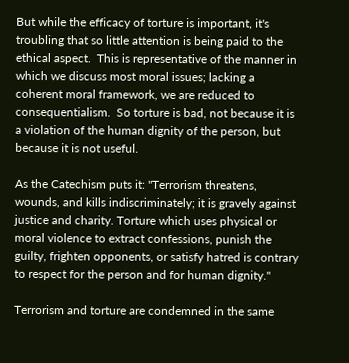But while the efficacy of torture is important, it's troubling that so little attention is being paid to the ethical aspect.  This is representative of the manner in which we discuss most moral issues; lacking a coherent moral framework, we are reduced to consequentialism.  So torture is bad, not because it is a violation of the human dignity of the person, but because it is not useful.

As the Catechism puts it: "Terrorism threatens, wounds, and kills indiscriminately; it is gravely against justice and charity. Torture which uses physical or moral violence to extract confessions, punish the guilty, frighten opponents, or satisfy hatred is contrary to respect for the person and for human dignity."

Terrorism and torture are condemned in the same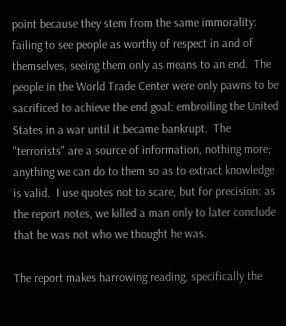point because they stem from the same immorality: failing to see people as worthy of respect in and of themselves, seeing them only as means to an end.  The people in the World Trade Center were only pawns to be sacrificed to achieve the end goal: embroiling the United States in a war until it became bankrupt.  The "terrorists" are a source of information, nothing more; anything we can do to them so as to extract knowledge is valid.  I use quotes not to scare, but for precision: as the report notes, we killed a man only to later conclude that he was not who we thought he was.

The report makes harrowing reading, specifically the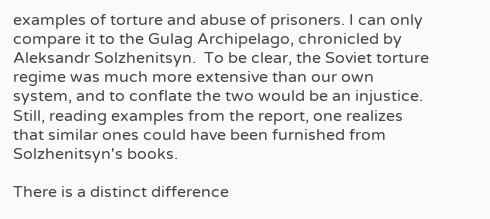examples of torture and abuse of prisoners. I can only compare it to the Gulag Archipelago, chronicled by Aleksandr Solzhenitsyn.  To be clear, the Soviet torture regime was much more extensive than our own system, and to conflate the two would be an injustice.  Still, reading examples from the report, one realizes that similar ones could have been furnished from Solzhenitsyn's books.

There is a distinct difference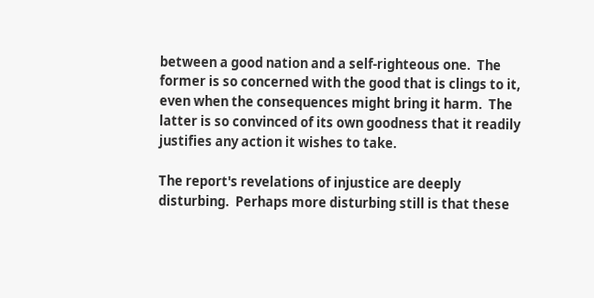between a good nation and a self-righteous one.  The former is so concerned with the good that is clings to it, even when the consequences might bring it harm.  The latter is so convinced of its own goodness that it readily justifies any action it wishes to take.

The report's revelations of injustice are deeply disturbing.  Perhaps more disturbing still is that these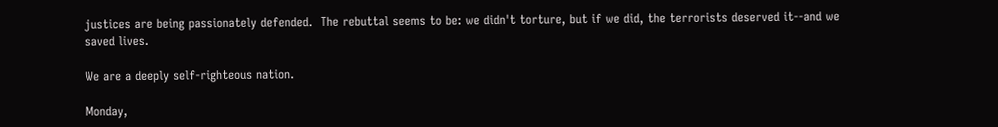justices are being passionately defended.  The rebuttal seems to be: we didn't torture, but if we did, the terrorists deserved it--and we saved lives.

We are a deeply self-righteous nation.

Monday,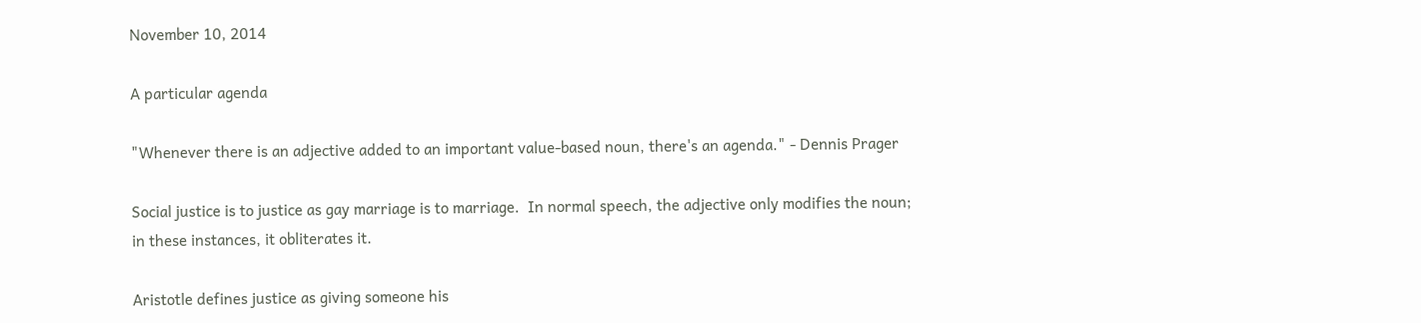November 10, 2014

A particular agenda

"Whenever there is an adjective added to an important value-based noun, there's an agenda." - Dennis Prager

Social justice is to justice as gay marriage is to marriage.  In normal speech, the adjective only modifies the noun; in these instances, it obliterates it.

Aristotle defines justice as giving someone his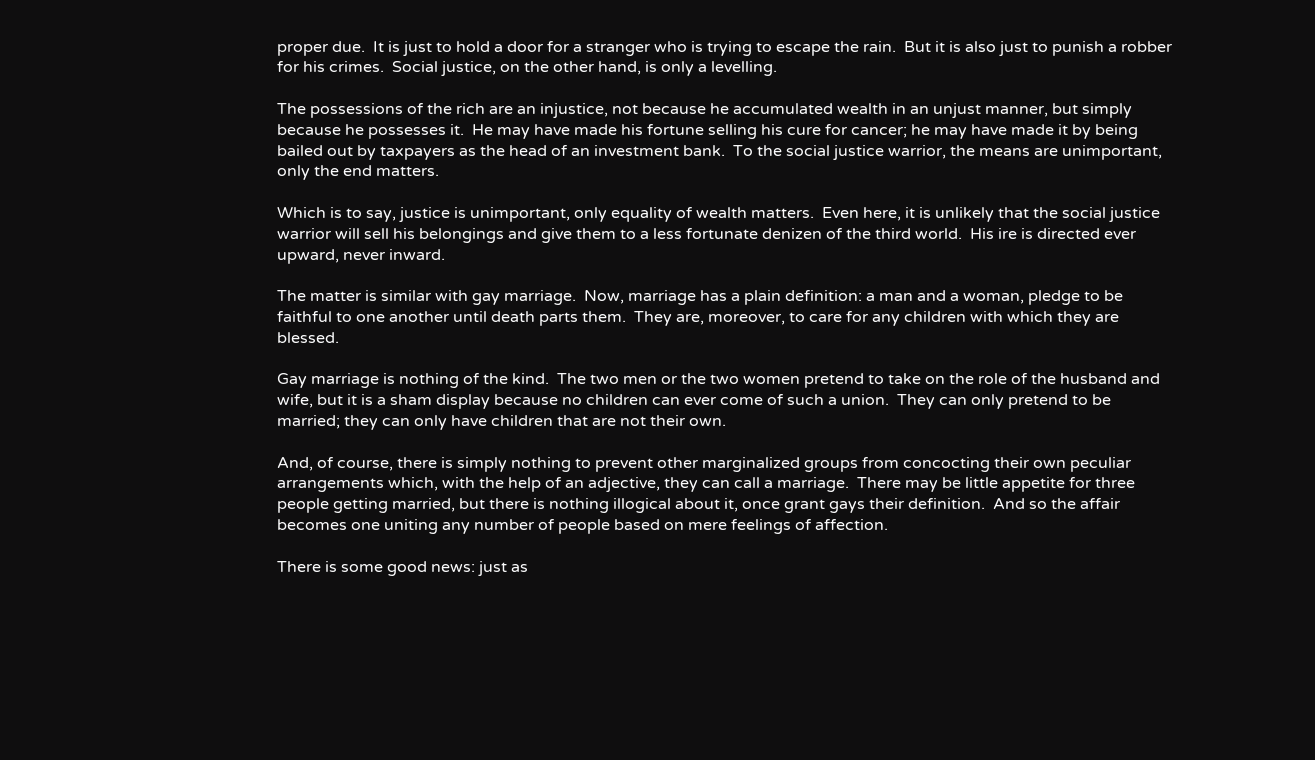proper due.  It is just to hold a door for a stranger who is trying to escape the rain.  But it is also just to punish a robber for his crimes.  Social justice, on the other hand, is only a levelling.

The possessions of the rich are an injustice, not because he accumulated wealth in an unjust manner, but simply because he possesses it.  He may have made his fortune selling his cure for cancer; he may have made it by being bailed out by taxpayers as the head of an investment bank.  To the social justice warrior, the means are unimportant, only the end matters.

Which is to say, justice is unimportant, only equality of wealth matters.  Even here, it is unlikely that the social justice warrior will sell his belongings and give them to a less fortunate denizen of the third world.  His ire is directed ever upward, never inward.

The matter is similar with gay marriage.  Now, marriage has a plain definition: a man and a woman, pledge to be faithful to one another until death parts them.  They are, moreover, to care for any children with which they are blessed.

Gay marriage is nothing of the kind.  The two men or the two women pretend to take on the role of the husband and wife, but it is a sham display because no children can ever come of such a union.  They can only pretend to be married; they can only have children that are not their own.

And, of course, there is simply nothing to prevent other marginalized groups from concocting their own peculiar arrangements which, with the help of an adjective, they can call a marriage.  There may be little appetite for three people getting married, but there is nothing illogical about it, once grant gays their definition.  And so the affair becomes one uniting any number of people based on mere feelings of affection.

There is some good news: just as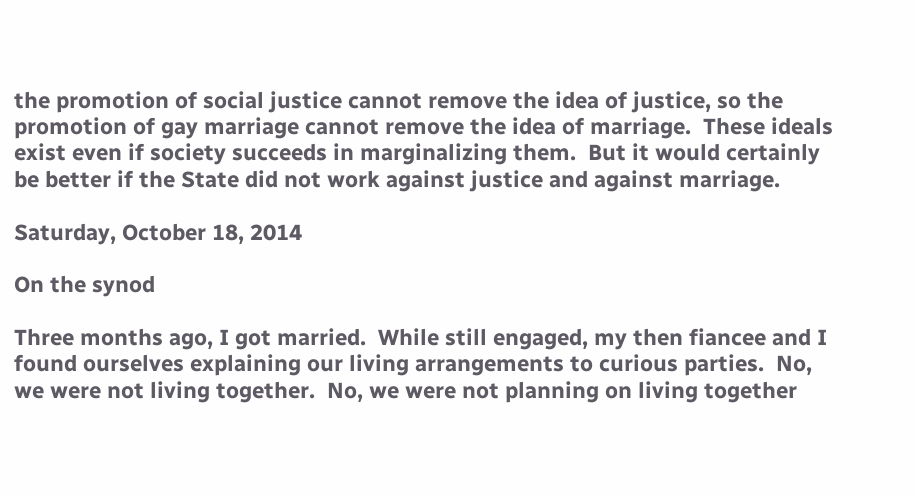the promotion of social justice cannot remove the idea of justice, so the promotion of gay marriage cannot remove the idea of marriage.  These ideals exist even if society succeeds in marginalizing them.  But it would certainly be better if the State did not work against justice and against marriage.

Saturday, October 18, 2014

On the synod

Three months ago, I got married.  While still engaged, my then fiancee and I found ourselves explaining our living arrangements to curious parties.  No, we were not living together.  No, we were not planning on living together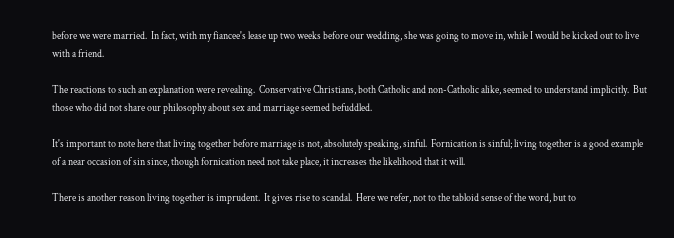before we were married.  In fact, with my fiancee's lease up two weeks before our wedding, she was going to move in, while I would be kicked out to live with a friend.

The reactions to such an explanation were revealing.  Conservative Christians, both Catholic and non-Catholic alike, seemed to understand implicitly.  But those who did not share our philosophy about sex and marriage seemed befuddled.

It's important to note here that living together before marriage is not, absolutely speaking, sinful.  Fornication is sinful; living together is a good example of a near occasion of sin since, though fornication need not take place, it increases the likelihood that it will.

There is another reason living together is imprudent.  It gives rise to scandal.  Here we refer, not to the tabloid sense of the word, but to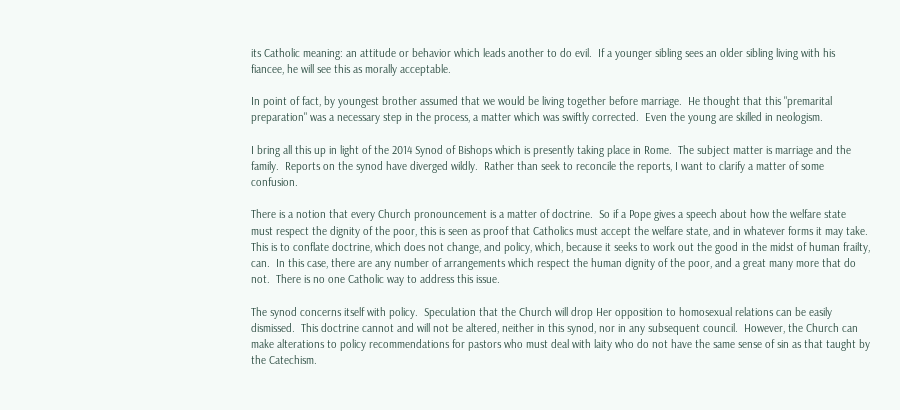its Catholic meaning: an attitude or behavior which leads another to do evil.  If a younger sibling sees an older sibling living with his fiancee, he will see this as morally acceptable.

In point of fact, by youngest brother assumed that we would be living together before marriage.  He thought that this "premarital preparation" was a necessary step in the process, a matter which was swiftly corrected.  Even the young are skilled in neologism.

I bring all this up in light of the 2014 Synod of Bishops which is presently taking place in Rome.  The subject matter is marriage and the family.  Reports on the synod have diverged wildly.  Rather than seek to reconcile the reports, I want to clarify a matter of some confusion.

There is a notion that every Church pronouncement is a matter of doctrine.  So if a Pope gives a speech about how the welfare state must respect the dignity of the poor, this is seen as proof that Catholics must accept the welfare state, and in whatever forms it may take. This is to conflate doctrine, which does not change, and policy, which, because it seeks to work out the good in the midst of human frailty, can.  In this case, there are any number of arrangements which respect the human dignity of the poor, and a great many more that do not.  There is no one Catholic way to address this issue.

The synod concerns itself with policy.  Speculation that the Church will drop Her opposition to homosexual relations can be easily dismissed.  This doctrine cannot and will not be altered, neither in this synod, nor in any subsequent council.  However, the Church can make alterations to policy recommendations for pastors who must deal with laity who do not have the same sense of sin as that taught by the Catechism.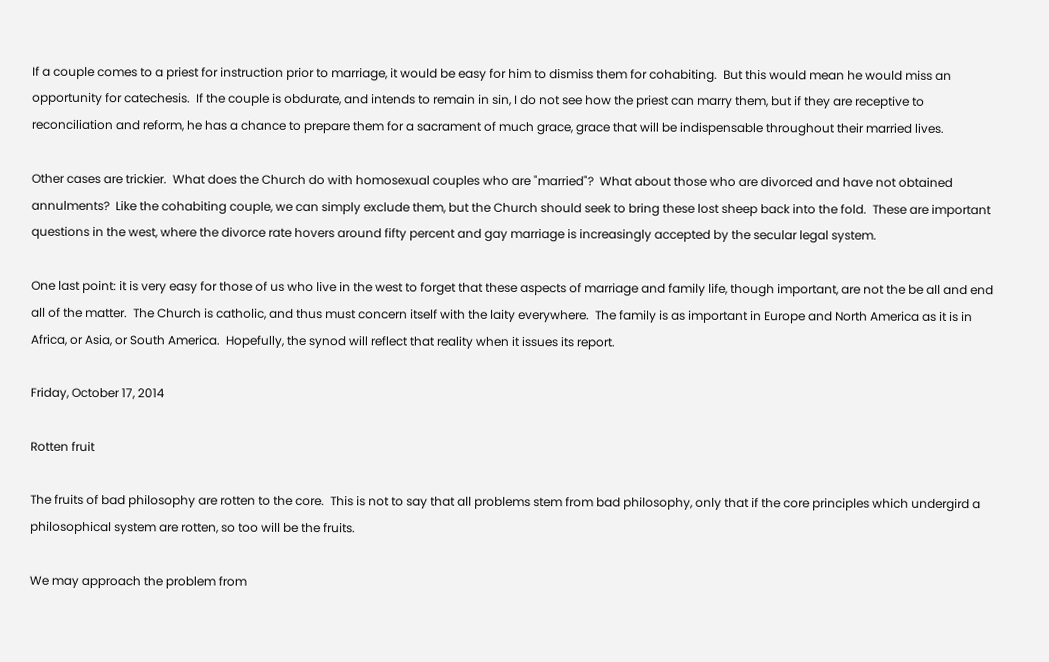If a couple comes to a priest for instruction prior to marriage, it would be easy for him to dismiss them for cohabiting.  But this would mean he would miss an opportunity for catechesis.  If the couple is obdurate, and intends to remain in sin, I do not see how the priest can marry them, but if they are receptive to reconciliation and reform, he has a chance to prepare them for a sacrament of much grace, grace that will be indispensable throughout their married lives.

Other cases are trickier.  What does the Church do with homosexual couples who are "married"?  What about those who are divorced and have not obtained annulments?  Like the cohabiting couple, we can simply exclude them, but the Church should seek to bring these lost sheep back into the fold.  These are important questions in the west, where the divorce rate hovers around fifty percent and gay marriage is increasingly accepted by the secular legal system.

One last point: it is very easy for those of us who live in the west to forget that these aspects of marriage and family life, though important, are not the be all and end all of the matter.  The Church is catholic, and thus must concern itself with the laity everywhere.  The family is as important in Europe and North America as it is in Africa, or Asia, or South America.  Hopefully, the synod will reflect that reality when it issues its report.

Friday, October 17, 2014

Rotten fruit

The fruits of bad philosophy are rotten to the core.  This is not to say that all problems stem from bad philosophy, only that if the core principles which undergird a philosophical system are rotten, so too will be the fruits.

We may approach the problem from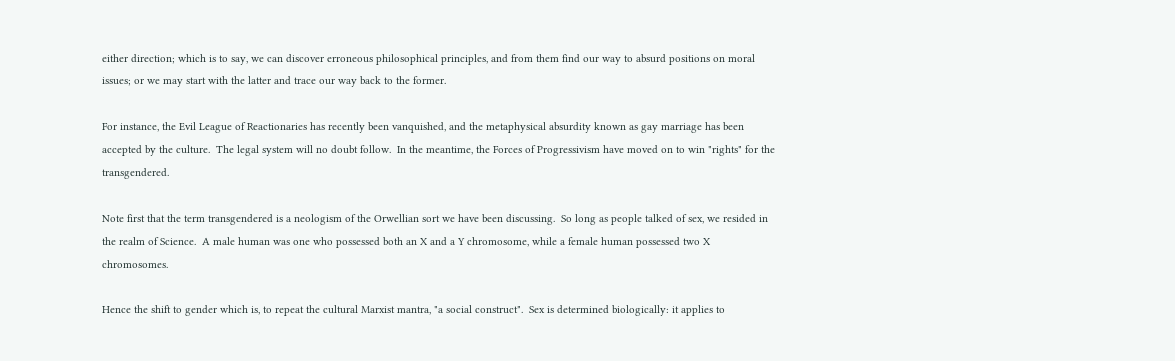either direction; which is to say, we can discover erroneous philosophical principles, and from them find our way to absurd positions on moral issues; or we may start with the latter and trace our way back to the former.

For instance, the Evil League of Reactionaries has recently been vanquished, and the metaphysical absurdity known as gay marriage has been accepted by the culture.  The legal system will no doubt follow.  In the meantime, the Forces of Progressivism have moved on to win "rights" for the transgendered.

Note first that the term transgendered is a neologism of the Orwellian sort we have been discussing.  So long as people talked of sex, we resided in the realm of Science.  A male human was one who possessed both an X and a Y chromosome, while a female human possessed two X chromosomes.

Hence the shift to gender which is, to repeat the cultural Marxist mantra, "a social construct".  Sex is determined biologically: it applies to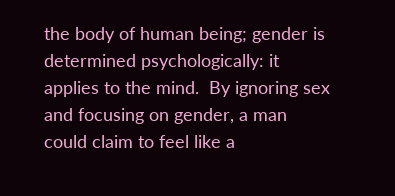the body of human being; gender is determined psychologically: it applies to the mind.  By ignoring sex and focusing on gender, a man could claim to feel like a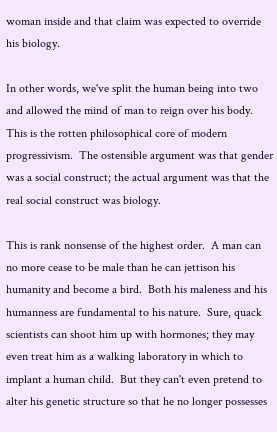woman inside and that claim was expected to override his biology.

In other words, we've split the human being into two and allowed the mind of man to reign over his body.  This is the rotten philosophical core of modern progressivism.  The ostensible argument was that gender was a social construct; the actual argument was that the real social construct was biology.

This is rank nonsense of the highest order.  A man can no more cease to be male than he can jettison his humanity and become a bird.  Both his maleness and his humanness are fundamental to his nature.  Sure, quack scientists can shoot him up with hormones; they may even treat him as a walking laboratory in which to implant a human child.  But they can't even pretend to alter his genetic structure so that he no longer possesses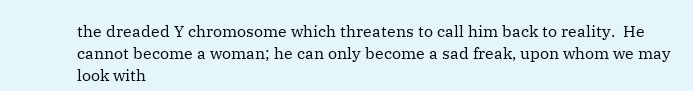the dreaded Y chromosome which threatens to call him back to reality.  He cannot become a woman; he can only become a sad freak, upon whom we may look with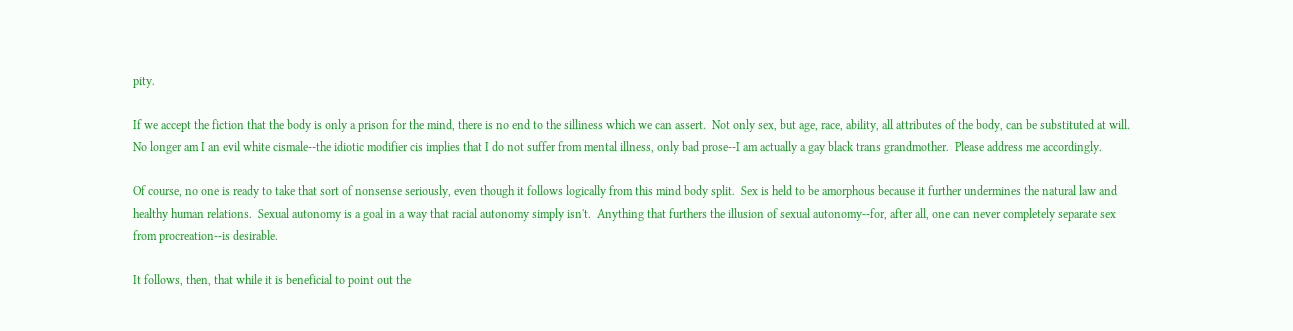pity.

If we accept the fiction that the body is only a prison for the mind, there is no end to the silliness which we can assert.  Not only sex, but age, race, ability, all attributes of the body, can be substituted at will.  No longer am I an evil white cismale--the idiotic modifier cis implies that I do not suffer from mental illness, only bad prose--I am actually a gay black trans grandmother.  Please address me accordingly.

Of course, no one is ready to take that sort of nonsense seriously, even though it follows logically from this mind body split.  Sex is held to be amorphous because it further undermines the natural law and healthy human relations.  Sexual autonomy is a goal in a way that racial autonomy simply isn't.  Anything that furthers the illusion of sexual autonomy--for, after all, one can never completely separate sex from procreation--is desirable.

It follows, then, that while it is beneficial to point out the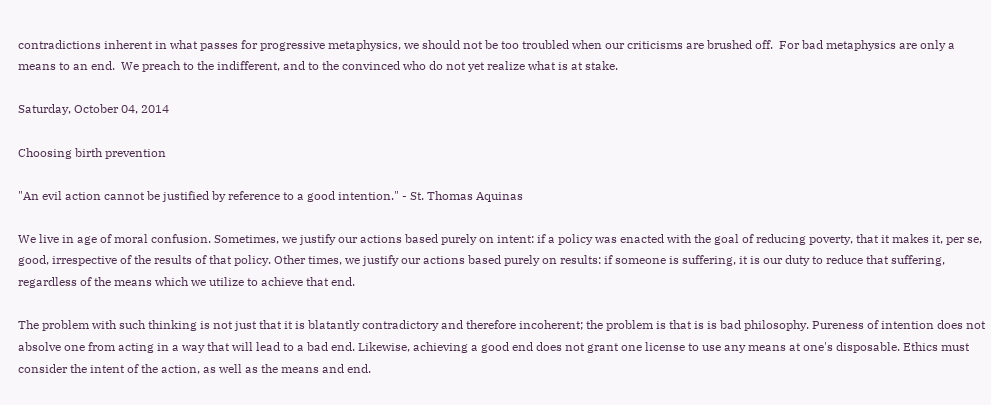contradictions inherent in what passes for progressive metaphysics, we should not be too troubled when our criticisms are brushed off.  For bad metaphysics are only a means to an end.  We preach to the indifferent, and to the convinced who do not yet realize what is at stake.

Saturday, October 04, 2014

Choosing birth prevention

"An evil action cannot be justified by reference to a good intention." - St. Thomas Aquinas

We live in age of moral confusion. Sometimes, we justify our actions based purely on intent: if a policy was enacted with the goal of reducing poverty, that it makes it, per se, good, irrespective of the results of that policy. Other times, we justify our actions based purely on results: if someone is suffering, it is our duty to reduce that suffering, regardless of the means which we utilize to achieve that end.

The problem with such thinking is not just that it is blatantly contradictory and therefore incoherent; the problem is that is is bad philosophy. Pureness of intention does not absolve one from acting in a way that will lead to a bad end. Likewise, achieving a good end does not grant one license to use any means at one's disposable. Ethics must consider the intent of the action, as well as the means and end.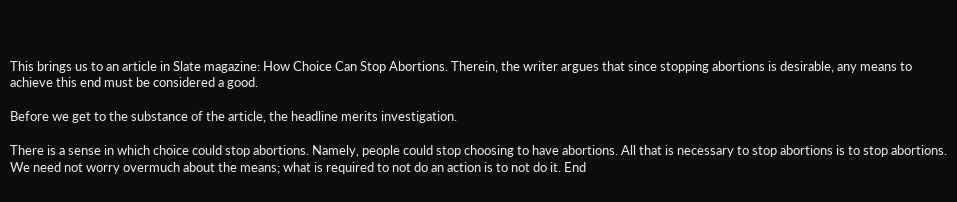This brings us to an article in Slate magazine: How Choice Can Stop Abortions. Therein, the writer argues that since stopping abortions is desirable, any means to achieve this end must be considered a good.

Before we get to the substance of the article, the headline merits investigation.

There is a sense in which choice could stop abortions. Namely, people could stop choosing to have abortions. All that is necessary to stop abortions is to stop abortions. We need not worry overmuch about the means; what is required to not do an action is to not do it. End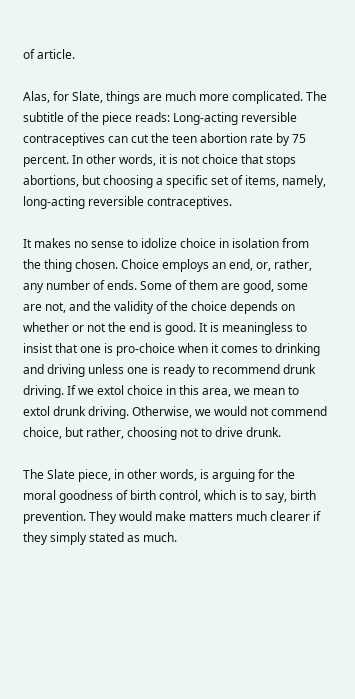of article.

Alas, for Slate, things are much more complicated. The subtitle of the piece reads: Long-acting reversible contraceptives can cut the teen abortion rate by 75 percent. In other words, it is not choice that stops abortions, but choosing a specific set of items, namely, long-acting reversible contraceptives.

It makes no sense to idolize choice in isolation from the thing chosen. Choice employs an end, or, rather, any number of ends. Some of them are good, some are not, and the validity of the choice depends on whether or not the end is good. It is meaningless to insist that one is pro-choice when it comes to drinking and driving unless one is ready to recommend drunk driving. If we extol choice in this area, we mean to extol drunk driving. Otherwise, we would not commend choice, but rather, choosing not to drive drunk.

The Slate piece, in other words, is arguing for the moral goodness of birth control, which is to say, birth prevention. They would make matters much clearer if they simply stated as much.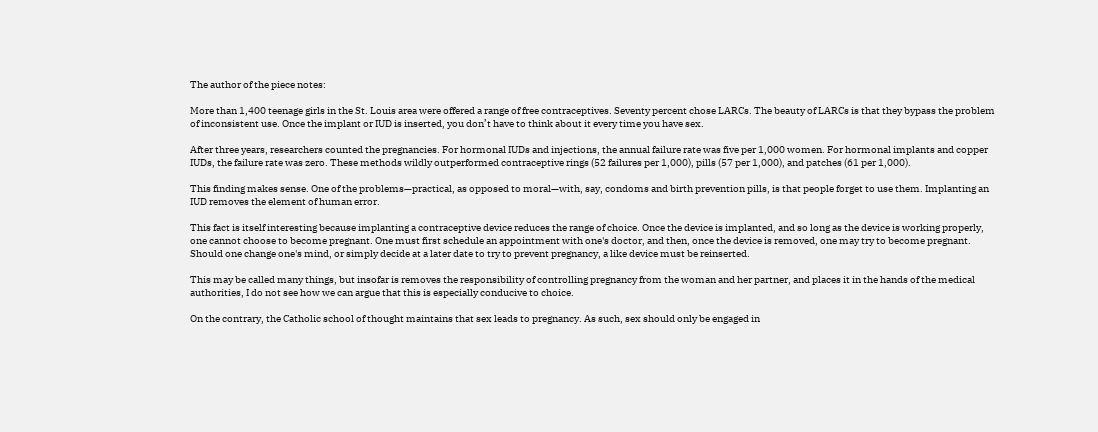The author of the piece notes:

More than 1,400 teenage girls in the St. Louis area were offered a range of free contraceptives. Seventy percent chose LARCs. The beauty of LARCs is that they bypass the problem of inconsistent use. Once the implant or IUD is inserted, you don’t have to think about it every time you have sex.

After three years, researchers counted the pregnancies. For hormonal IUDs and injections, the annual failure rate was five per 1,000 women. For hormonal implants and copper IUDs, the failure rate was zero. These methods wildly outperformed contraceptive rings (52 failures per 1,000), pills (57 per 1,000), and patches (61 per 1,000).

This finding makes sense. One of the problems—practical, as opposed to moral—with, say, condoms and birth prevention pills, is that people forget to use them. Implanting an IUD removes the element of human error.

This fact is itself interesting because implanting a contraceptive device reduces the range of choice. Once the device is implanted, and so long as the device is working properly, one cannot choose to become pregnant. One must first schedule an appointment with one's doctor, and then, once the device is removed, one may try to become pregnant. Should one change one's mind, or simply decide at a later date to try to prevent pregnancy, a like device must be reinserted.

This may be called many things, but insofar is removes the responsibility of controlling pregnancy from the woman and her partner, and places it in the hands of the medical authorities, I do not see how we can argue that this is especially conducive to choice.

On the contrary, the Catholic school of thought maintains that sex leads to pregnancy. As such, sex should only be engaged in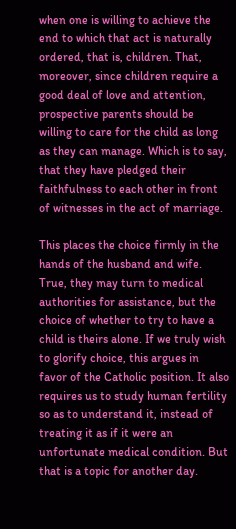when one is willing to achieve the end to which that act is naturally ordered, that is, children. That, moreover, since children require a good deal of love and attention, prospective parents should be willing to care for the child as long as they can manage. Which is to say, that they have pledged their faithfulness to each other in front of witnesses in the act of marriage.

This places the choice firmly in the hands of the husband and wife. True, they may turn to medical authorities for assistance, but the choice of whether to try to have a child is theirs alone. If we truly wish to glorify choice, this argues in favor of the Catholic position. It also requires us to study human fertility so as to understand it, instead of treating it as if it were an unfortunate medical condition. But that is a topic for another day.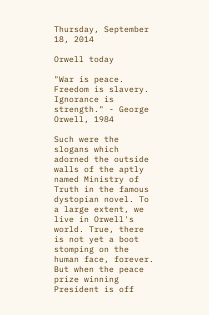Thursday, September 18, 2014

Orwell today

"War is peace. Freedom is slavery. Ignorance is strength." - George Orwell, 1984

Such were the slogans which adorned the outside walls of the aptly named Ministry of Truth in the famous dystopian novel. To a large extent, we live in Orwell's world. True, there is not yet a boot stomping on the human face, forever. But when the peace prize winning President is off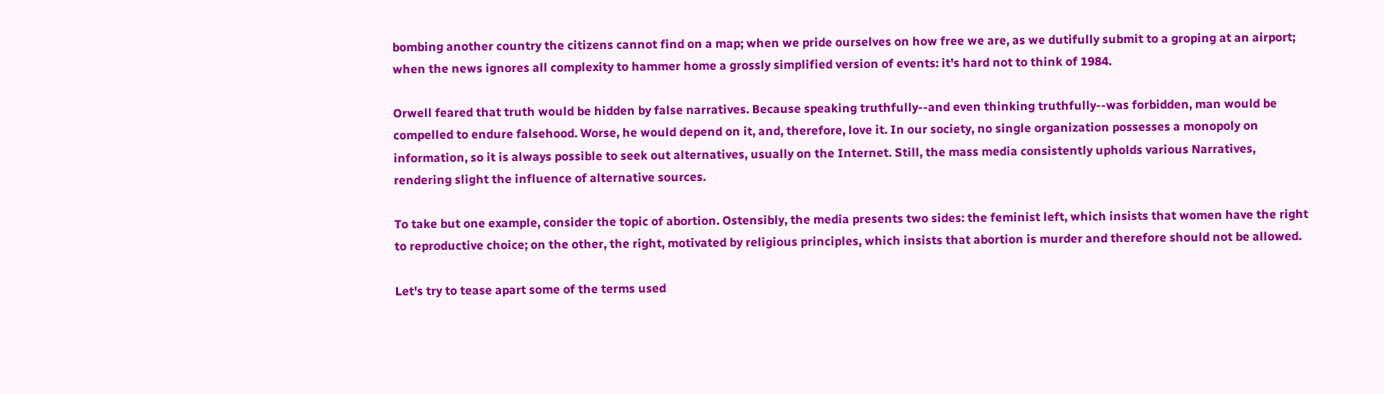bombing another country the citizens cannot find on a map; when we pride ourselves on how free we are, as we dutifully submit to a groping at an airport; when the news ignores all complexity to hammer home a grossly simplified version of events: it's hard not to think of 1984.

Orwell feared that truth would be hidden by false narratives. Because speaking truthfully--and even thinking truthfully--was forbidden, man would be compelled to endure falsehood. Worse, he would depend on it, and, therefore, love it. In our society, no single organization possesses a monopoly on information, so it is always possible to seek out alternatives, usually on the Internet. Still, the mass media consistently upholds various Narratives, rendering slight the influence of alternative sources.

To take but one example, consider the topic of abortion. Ostensibly, the media presents two sides: the feminist left, which insists that women have the right to reproductive choice; on the other, the right, motivated by religious principles, which insists that abortion is murder and therefore should not be allowed.

Let's try to tease apart some of the terms used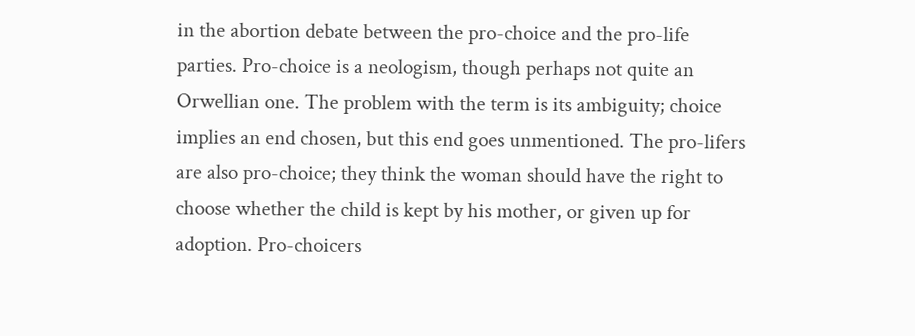in the abortion debate between the pro-choice and the pro-life parties. Pro-choice is a neologism, though perhaps not quite an Orwellian one. The problem with the term is its ambiguity; choice implies an end chosen, but this end goes unmentioned. The pro-lifers are also pro-choice; they think the woman should have the right to choose whether the child is kept by his mother, or given up for adoption. Pro-choicers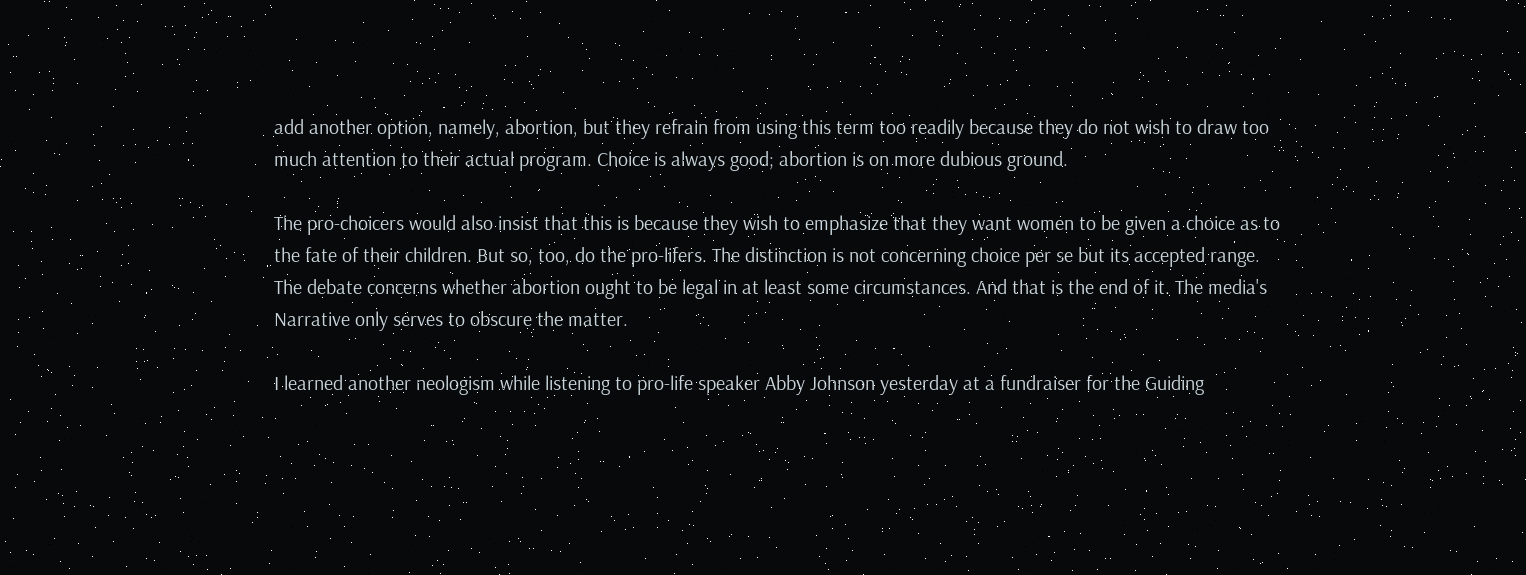add another option, namely, abortion, but they refrain from using this term too readily because they do not wish to draw too much attention to their actual program. Choice is always good; abortion is on more dubious ground.

The pro-choicers would also insist that this is because they wish to emphasize that they want women to be given a choice as to the fate of their children. But so, too, do the pro-lifers. The distinction is not concerning choice per se but its accepted range. The debate concerns whether abortion ought to be legal in at least some circumstances. And that is the end of it. The media's Narrative only serves to obscure the matter.

I learned another neologism while listening to pro-life speaker Abby Johnson yesterday at a fundraiser for the Guiding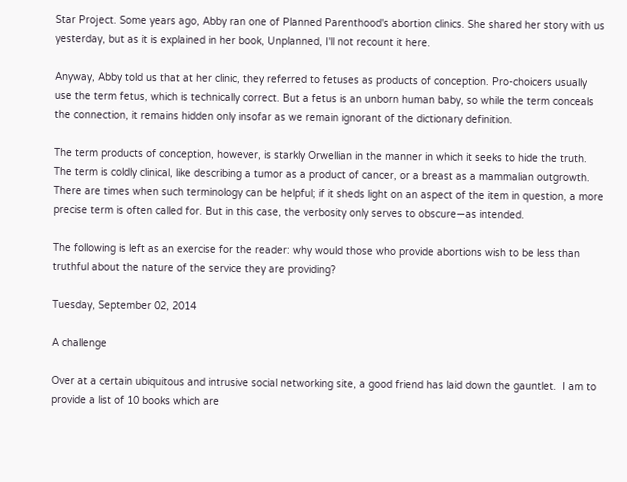Star Project. Some years ago, Abby ran one of Planned Parenthood's abortion clinics. She shared her story with us yesterday, but as it is explained in her book, Unplanned, I'll not recount it here.

Anyway, Abby told us that at her clinic, they referred to fetuses as products of conception. Pro-choicers usually use the term fetus, which is technically correct. But a fetus is an unborn human baby, so while the term conceals the connection, it remains hidden only insofar as we remain ignorant of the dictionary definition.

The term products of conception, however, is starkly Orwellian in the manner in which it seeks to hide the truth. The term is coldly clinical, like describing a tumor as a product of cancer, or a breast as a mammalian outgrowth. There are times when such terminology can be helpful; if it sheds light on an aspect of the item in question, a more precise term is often called for. But in this case, the verbosity only serves to obscure—as intended.

The following is left as an exercise for the reader: why would those who provide abortions wish to be less than truthful about the nature of the service they are providing?

Tuesday, September 02, 2014

A challenge

Over at a certain ubiquitous and intrusive social networking site, a good friend has laid down the gauntlet.  I am to provide a list of 10 books which are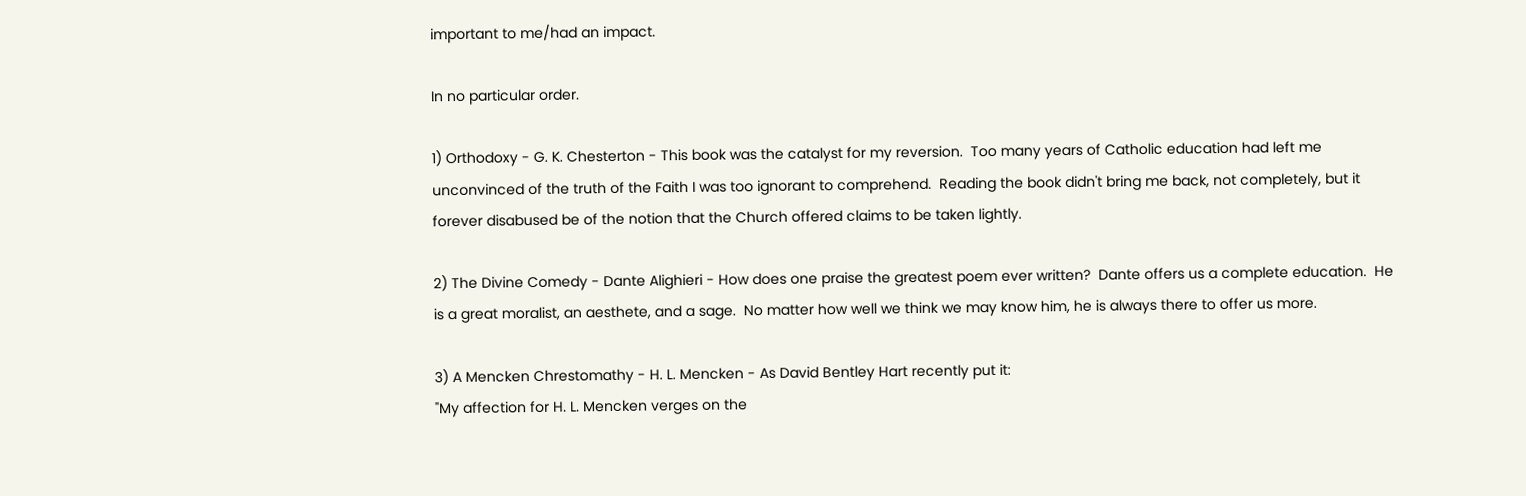important to me/had an impact.

In no particular order.

1) Orthodoxy - G. K. Chesterton - This book was the catalyst for my reversion.  Too many years of Catholic education had left me unconvinced of the truth of the Faith I was too ignorant to comprehend.  Reading the book didn't bring me back, not completely, but it forever disabused be of the notion that the Church offered claims to be taken lightly.

2) The Divine Comedy - Dante Alighieri - How does one praise the greatest poem ever written?  Dante offers us a complete education.  He is a great moralist, an aesthete, and a sage.  No matter how well we think we may know him, he is always there to offer us more.

3) A Mencken Chrestomathy - H. L. Mencken - As David Bentley Hart recently put it:
"My affection for H. L. Mencken verges on the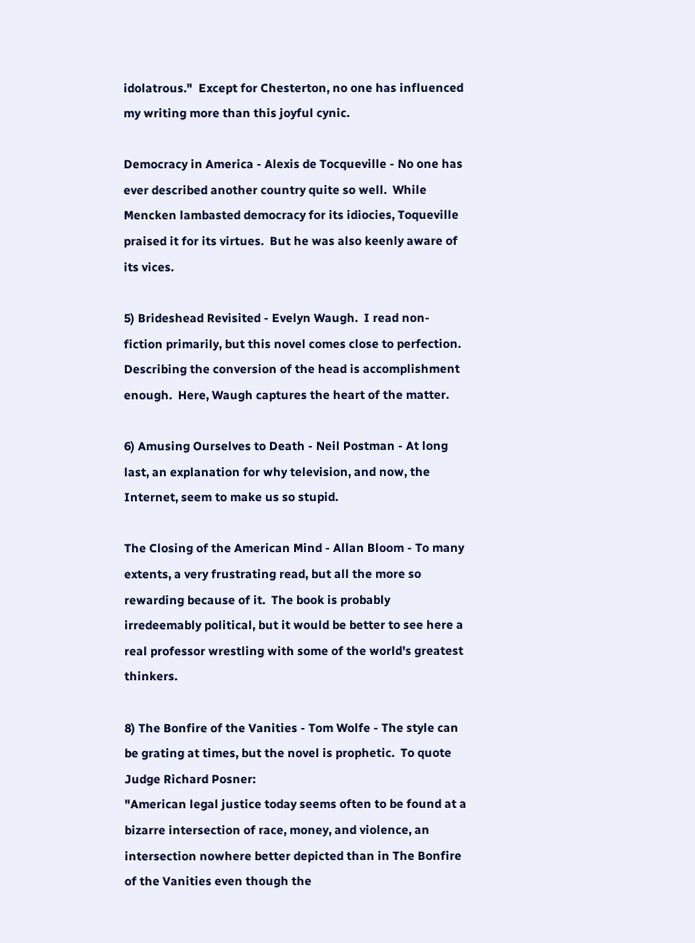idolatrous."  Except for Chesterton, no one has influenced my writing more than this joyful cynic.

Democracy in America - Alexis de Tocqueville - No one has ever described another country quite so well.  While Mencken lambasted democracy for its idiocies, Toqueville praised it for its virtues.  But he was also keenly aware of its vices.

5) Brideshead Revisited - Evelyn Waugh.  I read non-fiction primarily, but this novel comes close to perfection.  Describing the conversion of the head is accomplishment enough.  Here, Waugh captures the heart of the matter.

6) Amusing Ourselves to Death - Neil Postman - At long last, an explanation for why television, and now, the Internet, seem to make us so stupid.

The Closing of the American Mind - Allan Bloom - To many extents, a very frustrating read, but all the more so rewarding because of it.  The book is probably irredeemably political, but it would be better to see here a real professor wrestling with some of the world's greatest thinkers.

8) The Bonfire of the Vanities - Tom Wolfe - The style can be grating at times, but the novel is prophetic.  To quote Judge Richard Posner:
"American legal justice today seems often to be found at a bizarre intersection of race, money, and violence, an intersection nowhere better depicted than in The Bonfire of the Vanities even though the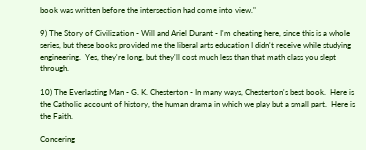book was written before the intersection had come into view."

9) The Story of Civilization - Will and Ariel Durant - I'm cheating here, since this is a whole series, but these books provided me the liberal arts education I didn't receive while studying engineering.  Yes, they're long, but they'll cost much less than that math class you slept through.

10) The Everlasting Man - G. K. Chesterton - In many ways, Chesterton's best book.  Here is the Catholic account of history, the human drama in which we play but a small part.  Here is the Faith.

Concering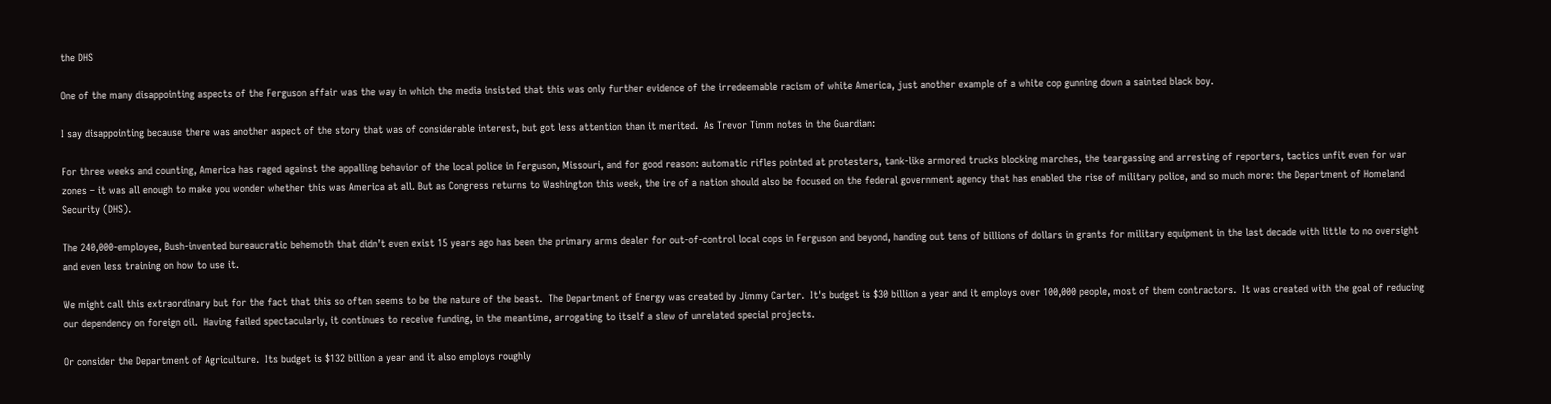the DHS

One of the many disappointing aspects of the Ferguson affair was the way in which the media insisted that this was only further evidence of the irredeemable racism of white America, just another example of a white cop gunning down a sainted black boy.

I say disappointing because there was another aspect of the story that was of considerable interest, but got less attention than it merited.  As Trevor Timm notes in the Guardian:

For three weeks and counting, America has raged against the appalling behavior of the local police in Ferguson, Missouri, and for good reason: automatic rifles pointed at protesters, tank-like armored trucks blocking marches, the teargassing and arresting of reporters, tactics unfit even for war zones – it was all enough to make you wonder whether this was America at all. But as Congress returns to Washington this week, the ire of a nation should also be focused on the federal government agency that has enabled the rise of military police, and so much more: the Department of Homeland Security (DHS).

The 240,000-employee, Bush-invented bureaucratic behemoth that didn’t even exist 15 years ago has been the primary arms dealer for out-of-control local cops in Ferguson and beyond, handing out tens of billions of dollars in grants for military equipment in the last decade with little to no oversight and even less training on how to use it.

We might call this extraordinary but for the fact that this so often seems to be the nature of the beast.  The Department of Energy was created by Jimmy Carter.  It's budget is $30 billion a year and it employs over 100,000 people, most of them contractors.  It was created with the goal of reducing our dependency on foreign oil.  Having failed spectacularly, it continues to receive funding, in the meantime, arrogating to itself a slew of unrelated special projects.

Or consider the Department of Agriculture.  Its budget is $132 billion a year and it also employs roughly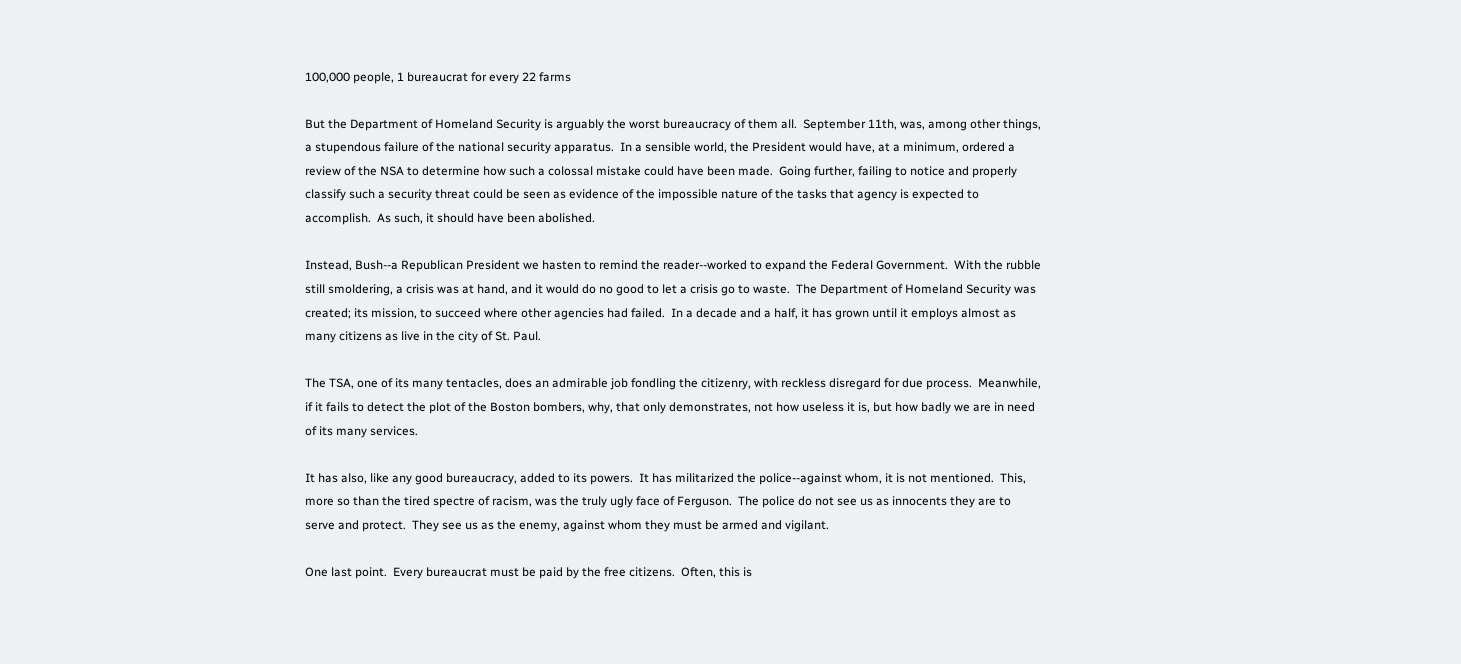100,000 people, 1 bureaucrat for every 22 farms

But the Department of Homeland Security is arguably the worst bureaucracy of them all.  September 11th, was, among other things, a stupendous failure of the national security apparatus.  In a sensible world, the President would have, at a minimum, ordered a review of the NSA to determine how such a colossal mistake could have been made.  Going further, failing to notice and properly classify such a security threat could be seen as evidence of the impossible nature of the tasks that agency is expected to accomplish.  As such, it should have been abolished.

Instead, Bush--a Republican President we hasten to remind the reader--worked to expand the Federal Government.  With the rubble still smoldering, a crisis was at hand, and it would do no good to let a crisis go to waste.  The Department of Homeland Security was created; its mission, to succeed where other agencies had failed.  In a decade and a half, it has grown until it employs almost as many citizens as live in the city of St. Paul.

The TSA, one of its many tentacles, does an admirable job fondling the citizenry, with reckless disregard for due process.  Meanwhile, if it fails to detect the plot of the Boston bombers, why, that only demonstrates, not how useless it is, but how badly we are in need of its many services.

It has also, like any good bureaucracy, added to its powers.  It has militarized the police--against whom, it is not mentioned.  This, more so than the tired spectre of racism, was the truly ugly face of Ferguson.  The police do not see us as innocents they are to serve and protect.  They see us as the enemy, against whom they must be armed and vigilant.

One last point.  Every bureaucrat must be paid by the free citizens.  Often, this is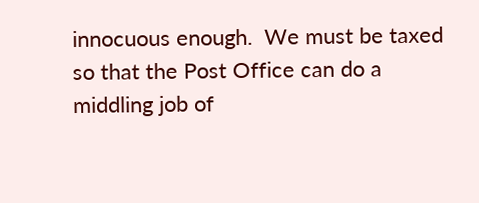innocuous enough.  We must be taxed so that the Post Office can do a middling job of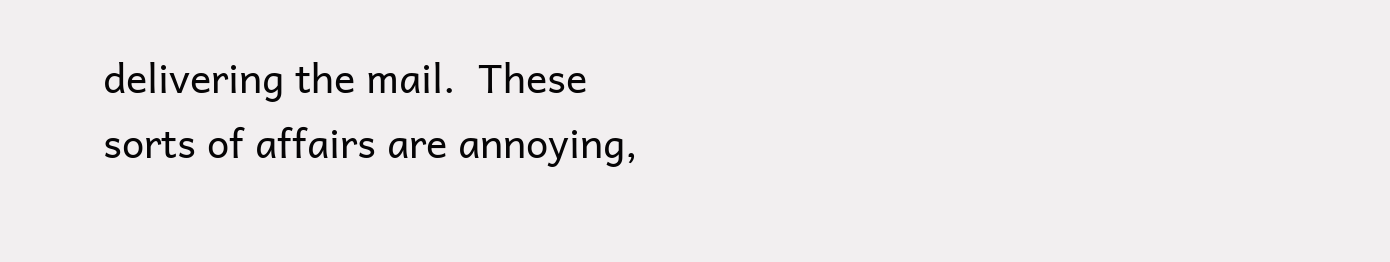delivering the mail.  These sorts of affairs are annoying,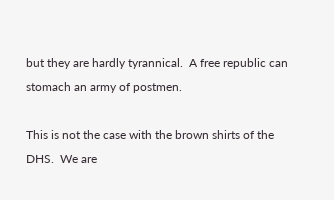but they are hardly tyrannical.  A free republic can stomach an army of postmen.

This is not the case with the brown shirts of the DHS.  We are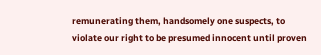remunerating them, handsomely one suspects, to violate our right to be presumed innocent until proven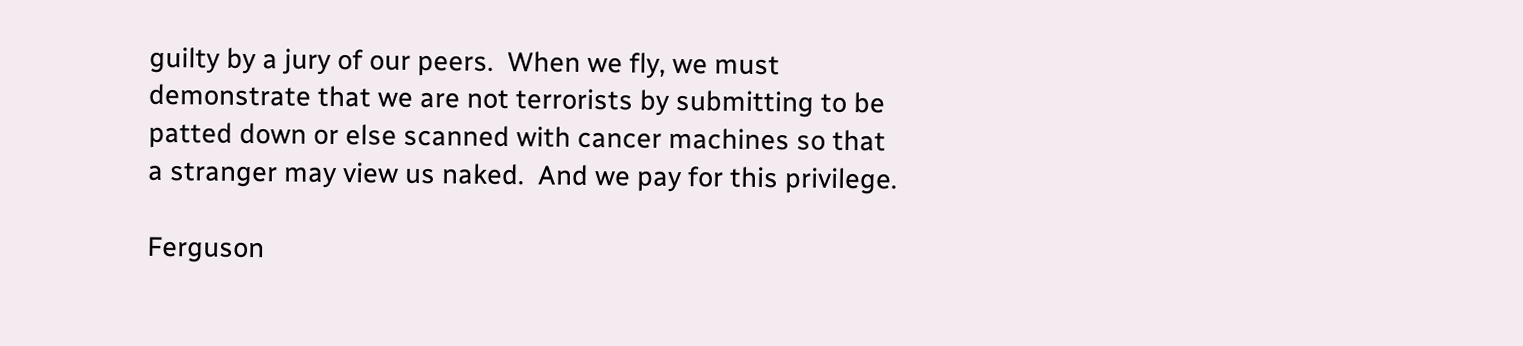guilty by a jury of our peers.  When we fly, we must demonstrate that we are not terrorists by submitting to be patted down or else scanned with cancer machines so that a stranger may view us naked.  And we pay for this privilege.

Ferguson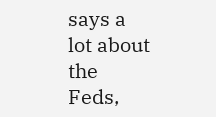says a lot about the Feds,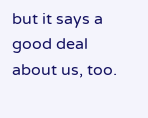but it says a good deal about us, too.